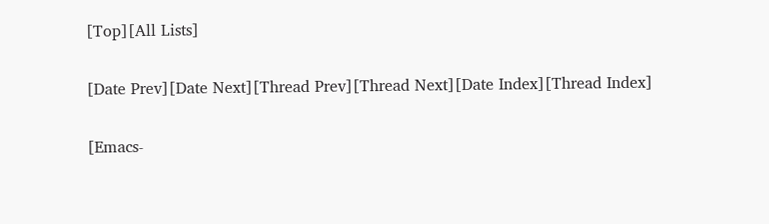[Top][All Lists]

[Date Prev][Date Next][Thread Prev][Thread Next][Date Index][Thread Index]

[Emacs-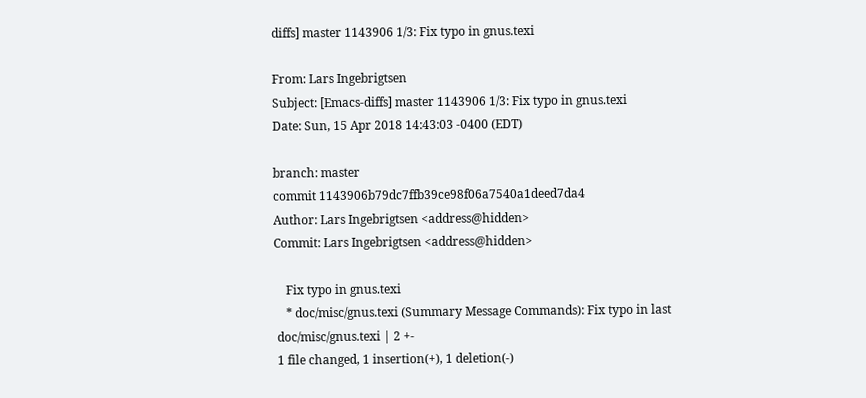diffs] master 1143906 1/3: Fix typo in gnus.texi

From: Lars Ingebrigtsen
Subject: [Emacs-diffs] master 1143906 1/3: Fix typo in gnus.texi
Date: Sun, 15 Apr 2018 14:43:03 -0400 (EDT)

branch: master
commit 1143906b79dc7ffb39ce98f06a7540a1deed7da4
Author: Lars Ingebrigtsen <address@hidden>
Commit: Lars Ingebrigtsen <address@hidden>

    Fix typo in gnus.texi
    * doc/misc/gnus.texi (Summary Message Commands): Fix typo in last
 doc/misc/gnus.texi | 2 +-
 1 file changed, 1 insertion(+), 1 deletion(-)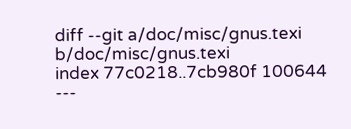diff --git a/doc/misc/gnus.texi b/doc/misc/gnus.texi
index 77c0218..7cb980f 100644
---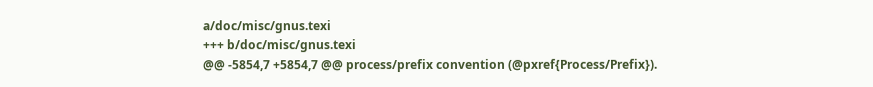a/doc/misc/gnus.texi
+++ b/doc/misc/gnus.texi
@@ -5854,7 +5854,7 @@ process/prefix convention (@pxref{Process/Prefix}).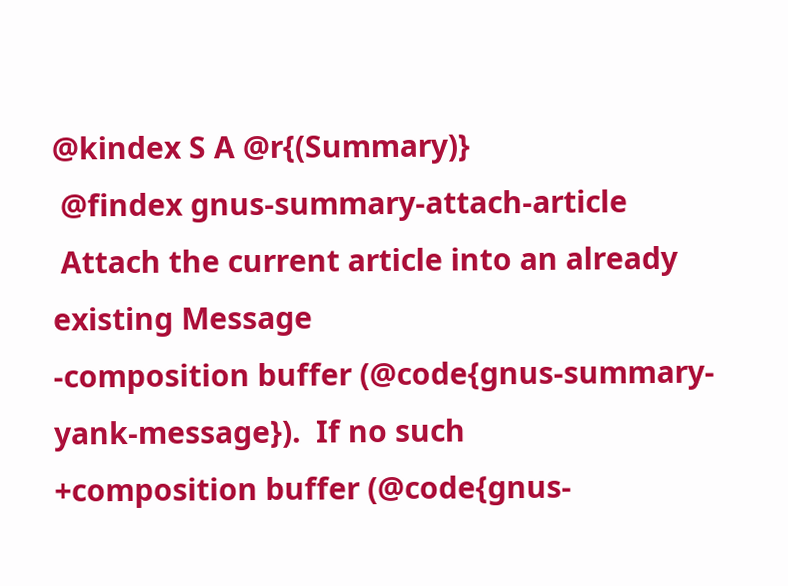@kindex S A @r{(Summary)}
 @findex gnus-summary-attach-article
 Attach the current article into an already existing Message
-composition buffer (@code{gnus-summary-yank-message}).  If no such
+composition buffer (@code{gnus-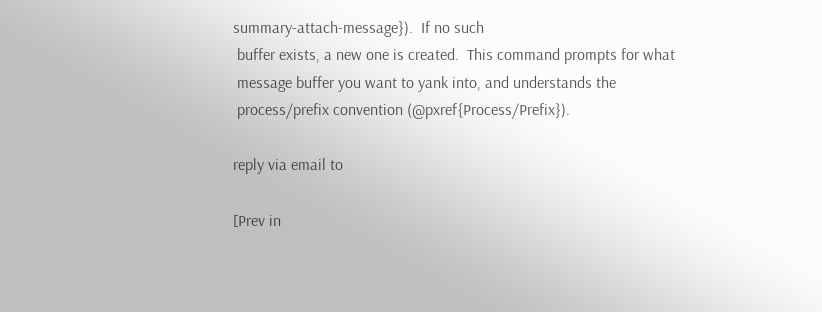summary-attach-message}).  If no such
 buffer exists, a new one is created.  This command prompts for what
 message buffer you want to yank into, and understands the
 process/prefix convention (@pxref{Process/Prefix}).

reply via email to

[Prev in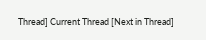Thread] Current Thread [Next in Thread]